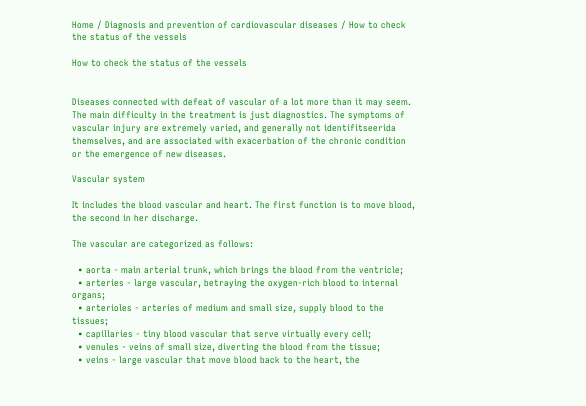Home / Diagnosis and prevention of cardiovascular diseases / How to check the status of the vessels

How to check the status of the vessels


Diseases connected with defeat of vascular of a lot more than it may seem. The main difficulty in the treatment is just diagnostics. The symptoms of vascular injury are extremely varied, and generally not identifitseerida themselves, and are associated with exacerbation of the chronic condition or the emergence of new diseases.

Vascular system

It includes the blood vascular and heart. The first function is to move blood, the second in her discharge.

The vascular are categorized as follows:

  • aorta - main arterial trunk, which brings the blood from the ventricle;
  • arteries - large vascular, betraying the oxygen-rich blood to internal organs;
  • arterioles - arteries of medium and small size, supply blood to the tissues;
  • capillaries - tiny blood vascular that serve virtually every cell;
  • venules - veins of small size, diverting the blood from the tissue;
  • veins - large vascular that move blood back to the heart, the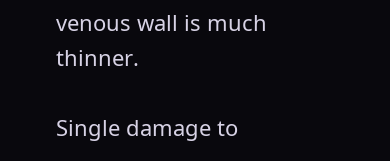venous wall is much thinner.

Single damage to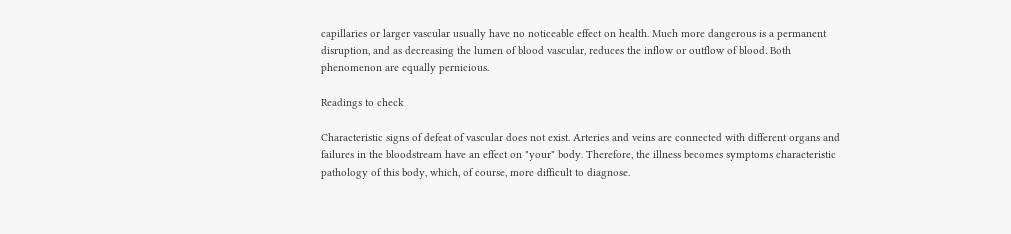capillaries or larger vascular usually have no noticeable effect on health. Much more dangerous is a permanent disruption, and as decreasing the lumen of blood vascular, reduces the inflow or outflow of blood. Both phenomenon are equally pernicious.

Readings to check

Characteristic signs of defeat of vascular does not exist. Arteries and veins are connected with different organs and failures in the bloodstream have an effect on "your" body. Therefore, the illness becomes symptoms characteristic pathology of this body, which, of course, more difficult to diagnose.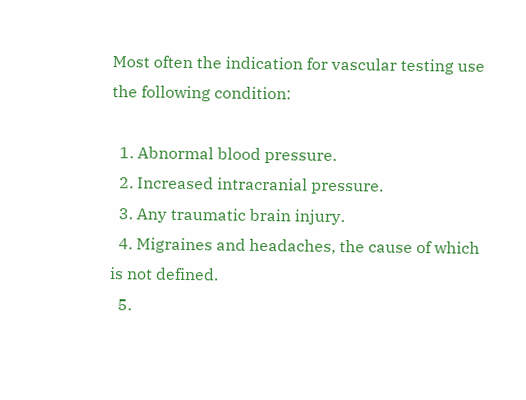Most often the indication for vascular testing use the following condition:

  1. Abnormal blood pressure.
  2. Increased intracranial pressure.
  3. Any traumatic brain injury.
  4. Migraines and headaches, the cause of which is not defined.
  5.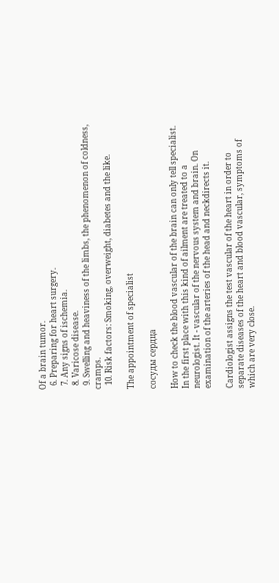Of a brain tumor.
  6. Preparing for heart surgery.
  7. Any signs of ischemia.
  8. Varicose disease.
  9. Swelling and heaviness of the limbs, the phenomenon of coldness, cramps.
  10. Risk factors: Smoking, overweight, diabetes and the like.

The appointment of specialist

сосуды сердца

How to check the blood vascular of the brain can only tell specialist. In the first place with this kind of ailment are treated to a neurologist. It - vascular of the nervous system and brain. On examination of the arteries of the head and neckdirects it.

Cardiologist assigns the test vascular of the heart in order to separate diseases of the heart and blood vascular, symptoms of which are very close.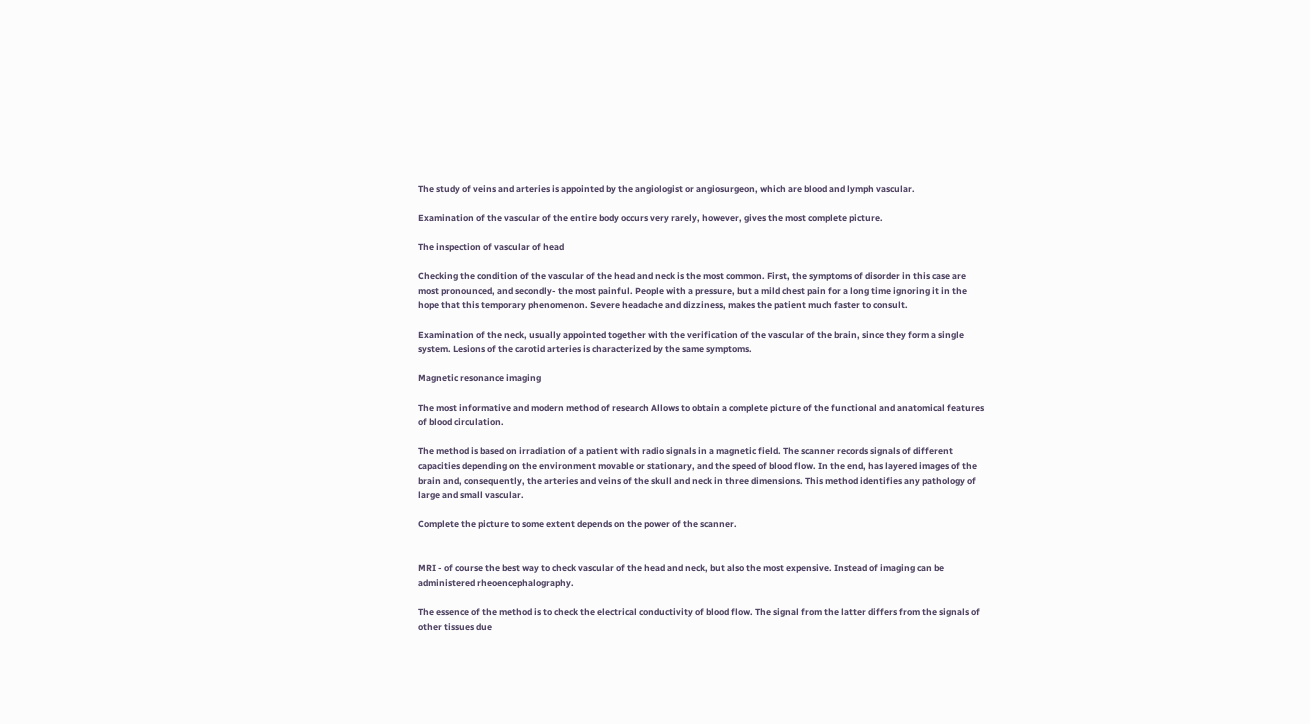The study of veins and arteries is appointed by the angiologist or angiosurgeon, which are blood and lymph vascular.

Examination of the vascular of the entire body occurs very rarely, however, gives the most complete picture.

The inspection of vascular of head

Checking the condition of the vascular of the head and neck is the most common. First, the symptoms of disorder in this case are most pronounced, and secondly- the most painful. People with a pressure, but a mild chest pain for a long time ignoring it in the hope that this temporary phenomenon. Severe headache and dizziness, makes the patient much faster to consult.

Examination of the neck, usually appointed together with the verification of the vascular of the brain, since they form a single system. Lesions of the carotid arteries is characterized by the same symptoms.

Magnetic resonance imaging

The most informative and modern method of research Allows to obtain a complete picture of the functional and anatomical features of blood circulation.

The method is based on irradiation of a patient with radio signals in a magnetic field. The scanner records signals of different capacities depending on the environment movable or stationary, and the speed of blood flow. In the end, has layered images of the brain and, consequently, the arteries and veins of the skull and neck in three dimensions. This method identifies any pathology of large and small vascular.

Complete the picture to some extent depends on the power of the scanner.


MRI - of course the best way to check vascular of the head and neck, but also the most expensive. Instead of imaging can be administered rheoencephalography.

The essence of the method is to check the electrical conductivity of blood flow. The signal from the latter differs from the signals of other tissues due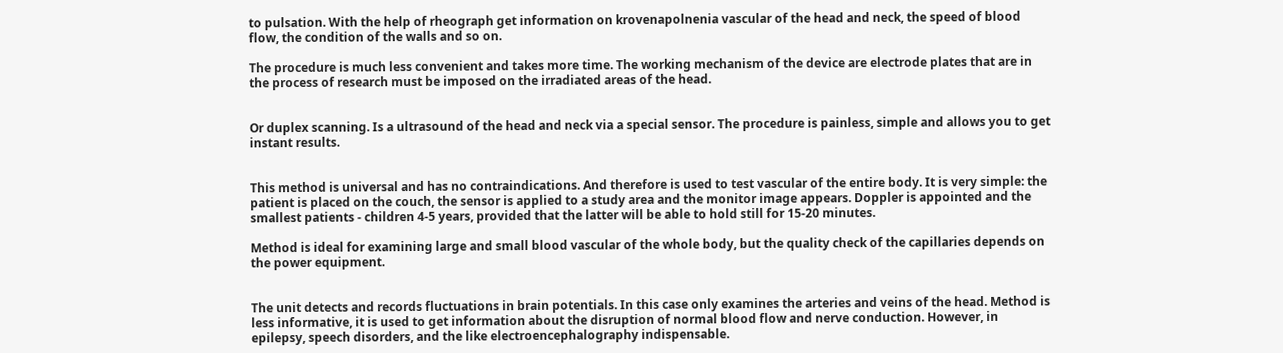to pulsation. With the help of rheograph get information on krovenapolnenia vascular of the head and neck, the speed of blood flow, the condition of the walls and so on.

The procedure is much less convenient and takes more time. The working mechanism of the device are electrode plates that are in the process of research must be imposed on the irradiated areas of the head.


Or duplex scanning. Is a ultrasound of the head and neck via a special sensor. The procedure is painless, simple and allows you to get instant results.


This method is universal and has no contraindications. And therefore is used to test vascular of the entire body. It is very simple: the patient is placed on the couch, the sensor is applied to a study area and the monitor image appears. Doppler is appointed and the smallest patients - children 4-5 years, provided that the latter will be able to hold still for 15-20 minutes.

Method is ideal for examining large and small blood vascular of the whole body, but the quality check of the capillaries depends on the power equipment.


The unit detects and records fluctuations in brain potentials. In this case only examines the arteries and veins of the head. Method is less informative, it is used to get information about the disruption of normal blood flow and nerve conduction. However, in epilepsy, speech disorders, and the like electroencephalography indispensable.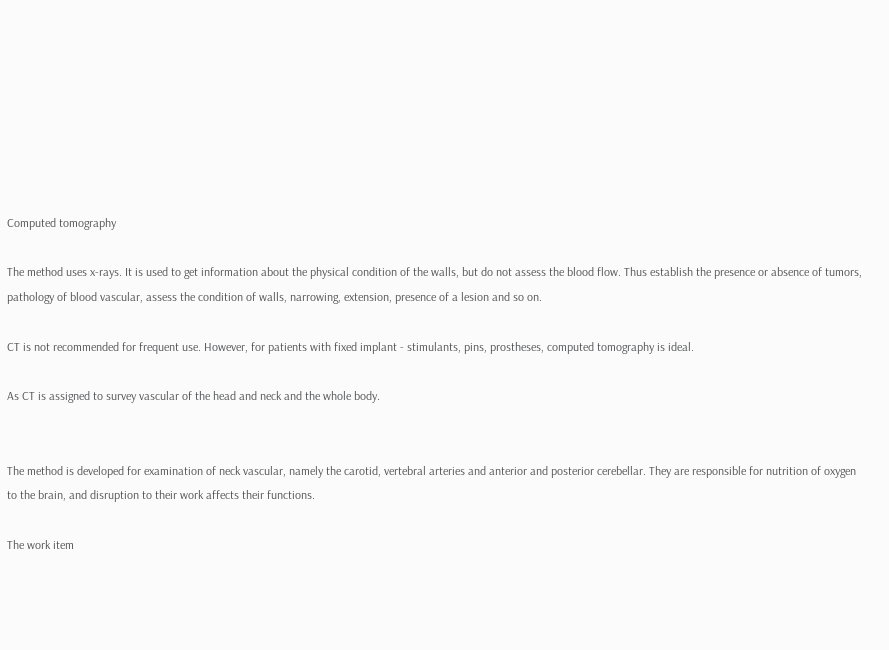Computed tomography

The method uses x-rays. It is used to get information about the physical condition of the walls, but do not assess the blood flow. Thus establish the presence or absence of tumors, pathology of blood vascular, assess the condition of walls, narrowing, extension, presence of a lesion and so on.

CT is not recommended for frequent use. However, for patients with fixed implant - stimulants, pins, prostheses, computed tomography is ideal.

As CT is assigned to survey vascular of the head and neck and the whole body.


The method is developed for examination of neck vascular, namely the carotid, vertebral arteries and anterior and posterior cerebellar. They are responsible for nutrition of oxygen to the brain, and disruption to their work affects their functions.

The work item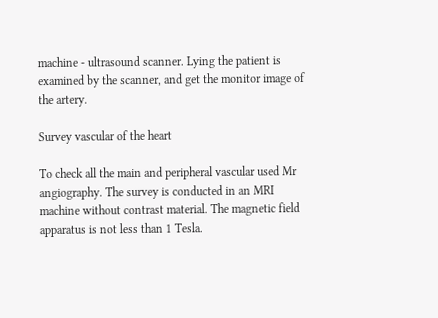machine - ultrasound scanner. Lying the patient is examined by the scanner, and get the monitor image of the artery.

Survey vascular of the heart

To check all the main and peripheral vascular used Mr angiography. The survey is conducted in an MRI machine without contrast material. The magnetic field apparatus is not less than 1 Tesla.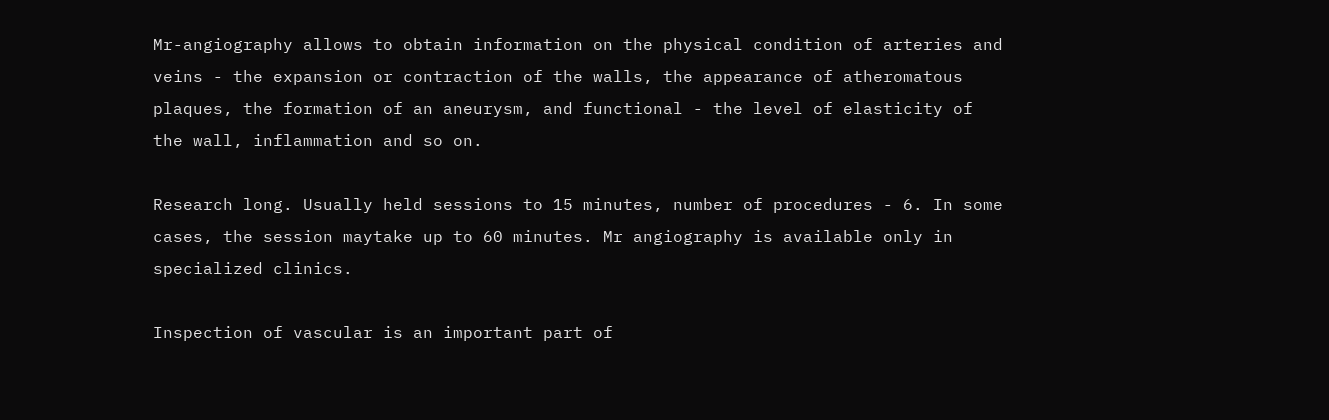Mr-angiography allows to obtain information on the physical condition of arteries and veins - the expansion or contraction of the walls, the appearance of atheromatous plaques, the formation of an aneurysm, and functional - the level of elasticity of the wall, inflammation and so on.

Research long. Usually held sessions to 15 minutes, number of procedures - 6. In some cases, the session maytake up to 60 minutes. Mr angiography is available only in specialized clinics.

Inspection of vascular is an important part of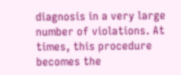diagnosis in a very large number of violations. At times, this procedure becomes the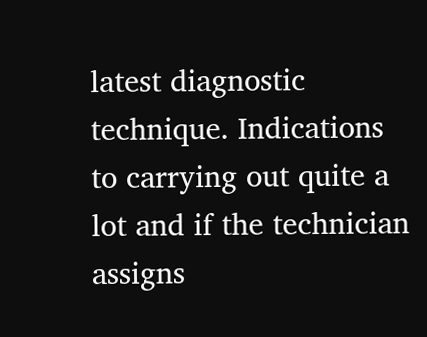latest diagnostic technique. Indications to carrying out quite a lot and if the technician assigns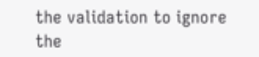the validation to ignore the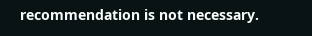recommendation is not necessary.